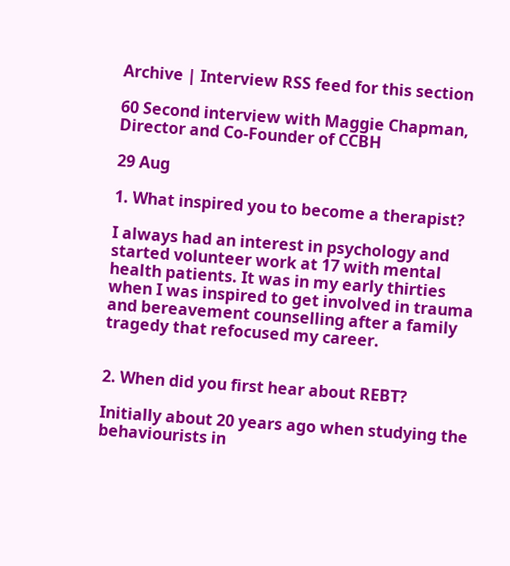Archive | Interview RSS feed for this section

60 Second interview with Maggie Chapman, Director and Co-Founder of CCBH

29 Aug

1. What inspired you to become a therapist?

I always had an interest in psychology and started volunteer work at 17 with mental health patients. It was in my early thirties when I was inspired to get involved in trauma and bereavement counselling after a family tragedy that refocused my career.


2. When did you first hear about REBT?

Initially about 20 years ago when studying the behaviourists in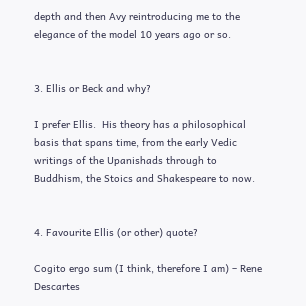depth and then Avy reintroducing me to the elegance of the model 10 years ago or so.


3. Ellis or Beck and why?

I prefer Ellis.  His theory has a philosophical basis that spans time, from the early Vedic writings of the Upanishads through to Buddhism, the Stoics and Shakespeare to now.


4. Favourite Ellis (or other) quote?

Cogito ergo sum (I think, therefore I am) – Rene Descartes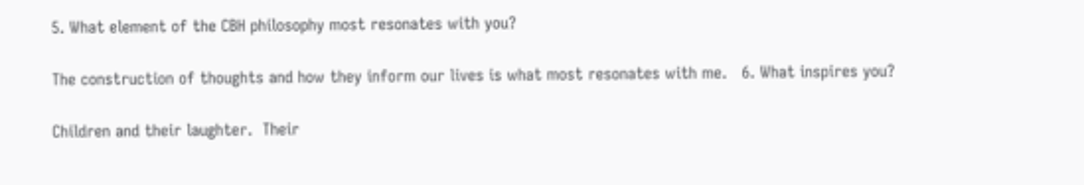5. What element of the CBH philosophy most resonates with you?

The construction of thoughts and how they inform our lives is what most resonates with me.   6. What inspires you?

Children and their laughter.  Their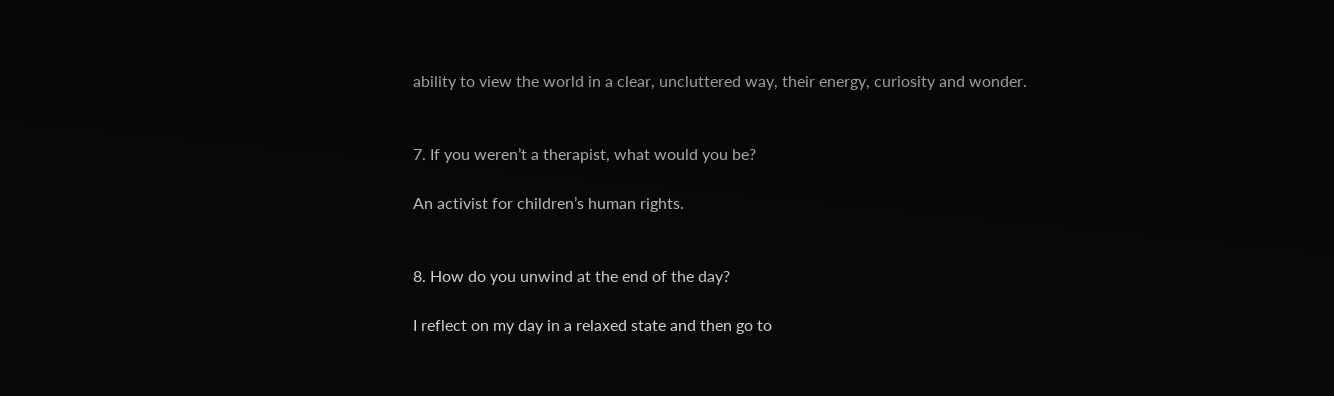ability to view the world in a clear, uncluttered way, their energy, curiosity and wonder.


7. If you weren’t a therapist, what would you be?

An activist for children’s human rights.


8. How do you unwind at the end of the day?

I reflect on my day in a relaxed state and then go to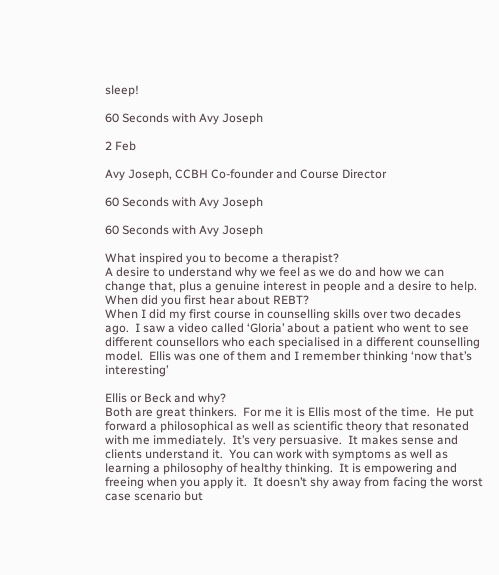sleep!

60 Seconds with Avy Joseph

2 Feb

Avy Joseph, CCBH Co-founder and Course Director

60 Seconds with Avy Joseph

60 Seconds with Avy Joseph

What inspired you to become a therapist?
A desire to understand why we feel as we do and how we can change that, plus a genuine interest in people and a desire to help.
When did you first hear about REBT?
When I did my first course in counselling skills over two decades ago.  I saw a video called ‘Gloria’ about a patient who went to see different counsellors who each specialised in a different counselling model.  Ellis was one of them and I remember thinking ‘now that’s interesting’

Ellis or Beck and why?
Both are great thinkers.  For me it is Ellis most of the time.  He put forward a philosophical as well as scientific theory that resonated with me immediately.  It’s very persuasive.  It makes sense and clients understand it.  You can work with symptoms as well as learning a philosophy of healthy thinking.  It is empowering and freeing when you apply it.  It doesn’t shy away from facing the worst case scenario but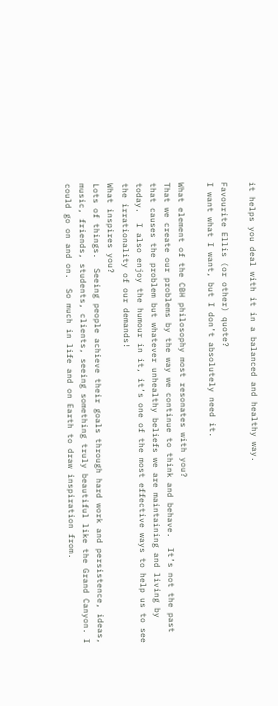it helps you deal with it in a balanced and healthy way.

Favourite Ellis (or other) quote?
I want what I want, but I don’t absolutely need it.

What element of the CBH philosophy most resonates with you?
That we create our problems by the way we continue to think and behave.  It’s not the past that causes the problem but whatever unhealthy beliefs we are maintaining and living by today.  I also enjoy the humour in it, it’s one of the most effective ways to help us to see the irrationality of our demands!
What inspires you?
Lots of things.  Seeing people achieve their goals through hard work and persistence, ideas, music, friends, students, clients, seeing something truly beautiful like the Grand Canyon. I could go on and on.  So much in life and on Earth to draw inspiration from.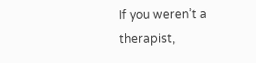If you weren’t a therapist,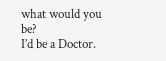what would you be?
I’d be a Doctor.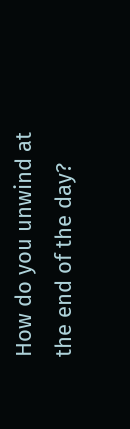How do you unwind at the end of the day?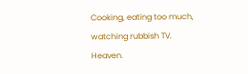Cooking, eating too much, watching rubbish TV.  Heaven.